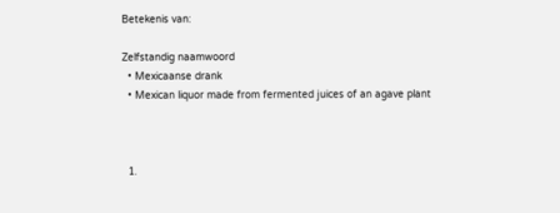Betekenis van:

Zelfstandig naamwoord
  • Mexicaanse drank
  • Mexican liquor made from fermented juices of an agave plant



  1.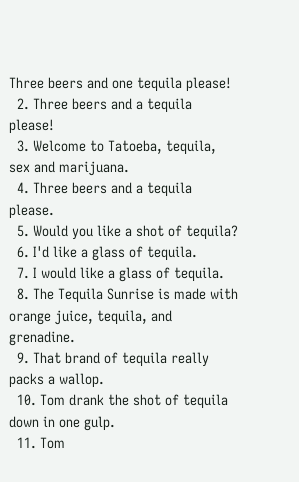Three beers and one tequila please!
  2. Three beers and a tequila please!
  3. Welcome to Tatoeba, tequila, sex and marijuana.
  4. Three beers and a tequila please.
  5. Would you like a shot of tequila?
  6. I'd like a glass of tequila.
  7. I would like a glass of tequila.
  8. The Tequila Sunrise is made with orange juice, tequila, and grenadine.
  9. That brand of tequila really packs a wallop.
  10. Tom drank the shot of tequila down in one gulp.
  11. Tom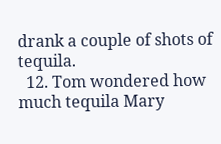drank a couple of shots of tequila.
  12. Tom wondered how much tequila Mary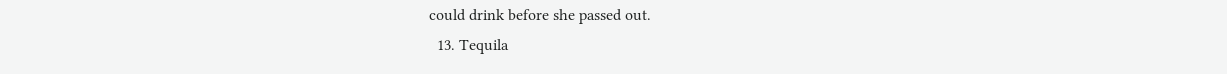could drink before she passed out.
  13. Tequila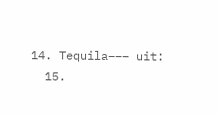14. Tequila––– uit:
  15.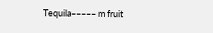Tequila––––– m fruit